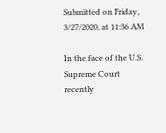Submitted on Friday, 3/27/2020, at 11:36 AM

In the face of the U.S. Supreme Court recently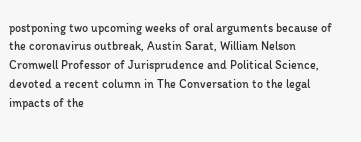postponing two upcoming weeks of oral arguments because of the coronavirus outbreak, Austin Sarat, William Nelson Cromwell Professor of Jurisprudence and Political Science, devoted a recent column in The Conversation to the legal impacts of the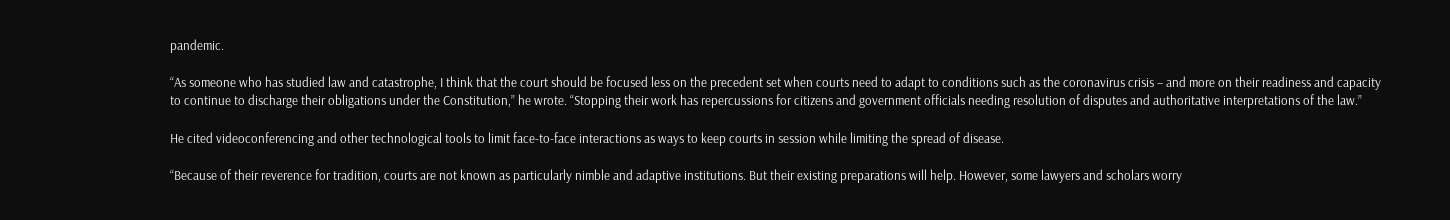pandemic.

“As someone who has studied law and catastrophe, I think that the court should be focused less on the precedent set when courts need to adapt to conditions such as the coronavirus crisis – and more on their readiness and capacity to continue to discharge their obligations under the Constitution,” he wrote. “Stopping their work has repercussions for citizens and government officials needing resolution of disputes and authoritative interpretations of the law.”

He cited videoconferencing and other technological tools to limit face-to-face interactions as ways to keep courts in session while limiting the spread of disease.

“Because of their reverence for tradition, courts are not known as particularly nimble and adaptive institutions. But their existing preparations will help. However, some lawyers and scholars worry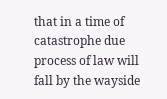that in a time of catastrophe due process of law will fall by the wayside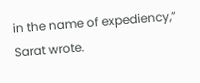in the name of expediency,” Sarat wrote.